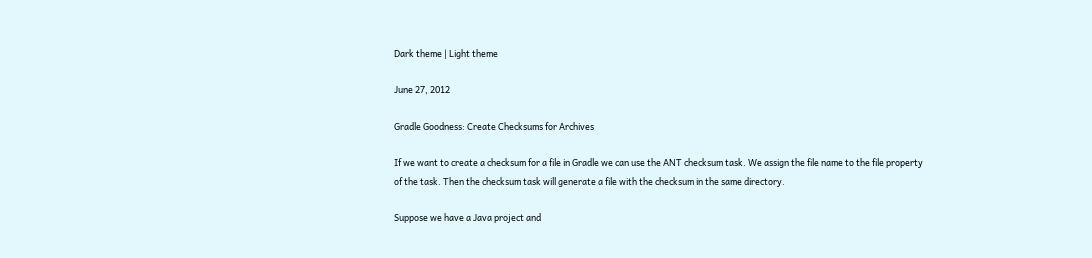Dark theme | Light theme

June 27, 2012

Gradle Goodness: Create Checksums for Archives

If we want to create a checksum for a file in Gradle we can use the ANT checksum task. We assign the file name to the file property of the task. Then the checksum task will generate a file with the checksum in the same directory.

Suppose we have a Java project and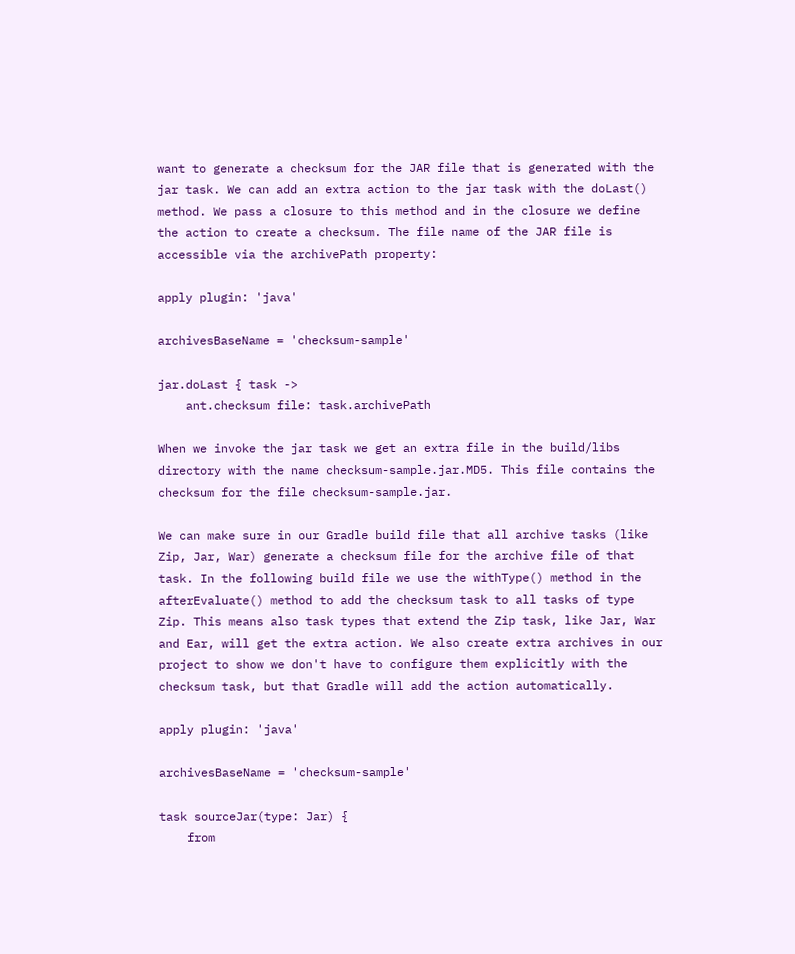want to generate a checksum for the JAR file that is generated with the jar task. We can add an extra action to the jar task with the doLast() method. We pass a closure to this method and in the closure we define the action to create a checksum. The file name of the JAR file is accessible via the archivePath property:

apply plugin: 'java'

archivesBaseName = 'checksum-sample'

jar.doLast { task ->
    ant.checksum file: task.archivePath

When we invoke the jar task we get an extra file in the build/libs directory with the name checksum-sample.jar.MD5. This file contains the checksum for the file checksum-sample.jar.

We can make sure in our Gradle build file that all archive tasks (like Zip, Jar, War) generate a checksum file for the archive file of that task. In the following build file we use the withType() method in the afterEvaluate() method to add the checksum task to all tasks of type Zip. This means also task types that extend the Zip task, like Jar, War and Ear, will get the extra action. We also create extra archives in our project to show we don't have to configure them explicitly with the checksum task, but that Gradle will add the action automatically.

apply plugin: 'java'

archivesBaseName = 'checksum-sample'

task sourceJar(type: Jar) {
    from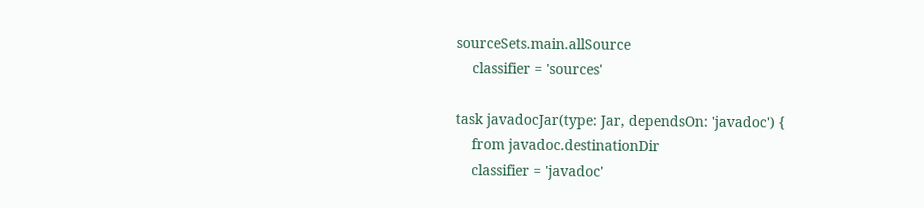sourceSets.main.allSource
    classifier = 'sources'

task javadocJar(type: Jar, dependsOn: 'javadoc') {
    from javadoc.destinationDir
    classifier = 'javadoc'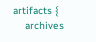artifacts {
    archives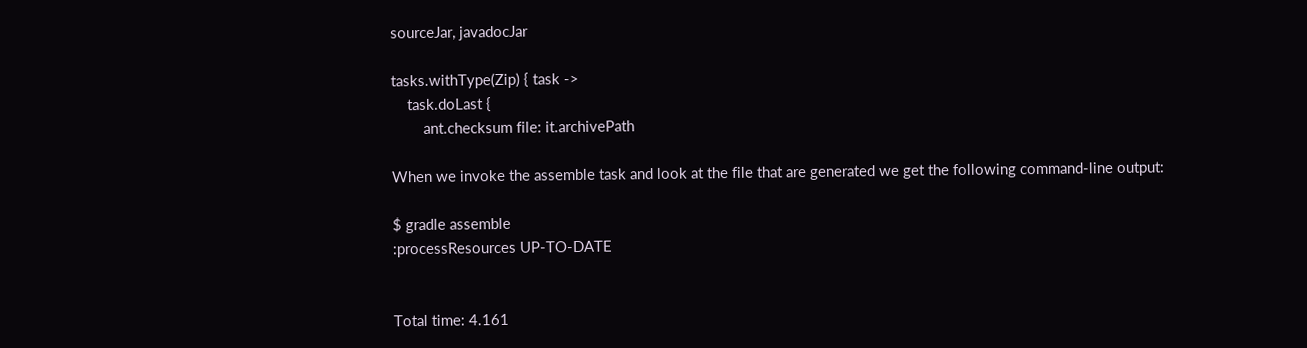sourceJar, javadocJar

tasks.withType(Zip) { task ->
    task.doLast {
        ant.checksum file: it.archivePath

When we invoke the assemble task and look at the file that are generated we get the following command-line output:

$ gradle assemble
:processResources UP-TO-DATE


Total time: 4.161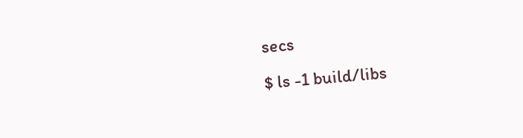secs
$ ls -1 build/libs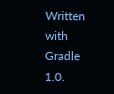Written with Gradle 1.0.